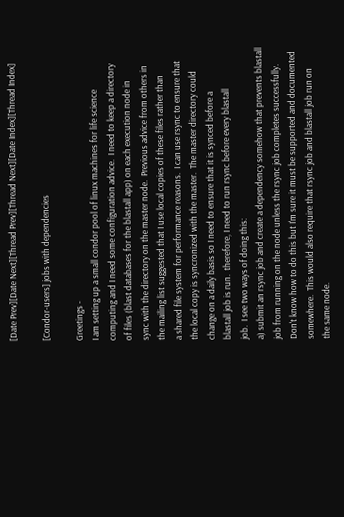[Date Prev][Date Next][Thread Prev][Thread Next][Date Index][Thread Index]

[Condor-users] jobs with dependencies

Greetings -
I am setting up a small condor pool of linux machines for life science
computing and I need some configuration advice.  I need to keep a directory
of files (blast databases for the blastall app) on each execution node in
sync with the directory on the master node.  Previous advice from others in
the mailing list suggested that I use local copies of these files rather than
a shared file system for performance reasons.  I can use rsync to ensure that
the local copy is syncronized with the master.  The master directory could
change on a daily basis so I need to ensure that it is synced before a
blastall job is run.  therefore, I need to run rsync before every blastall
job.  I see two ways of doing this:
a) submit an rsync job and create a dependency somehow that prevents blastall
job from running on the node unless the rsync job completes successfully.
Don't know how to do this but I'm sure it must be supported and documented
somewhere.  This would also require that rsync job and blastall job run on
the same node.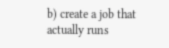b) create a job that actually runs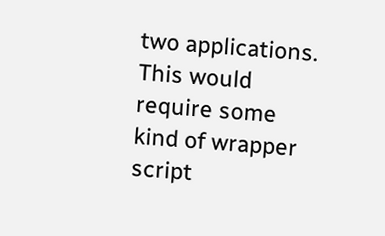two applications.  This would require some
kind of wrapper script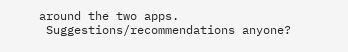around the two apps.
 Suggestions/recommendations anyone?